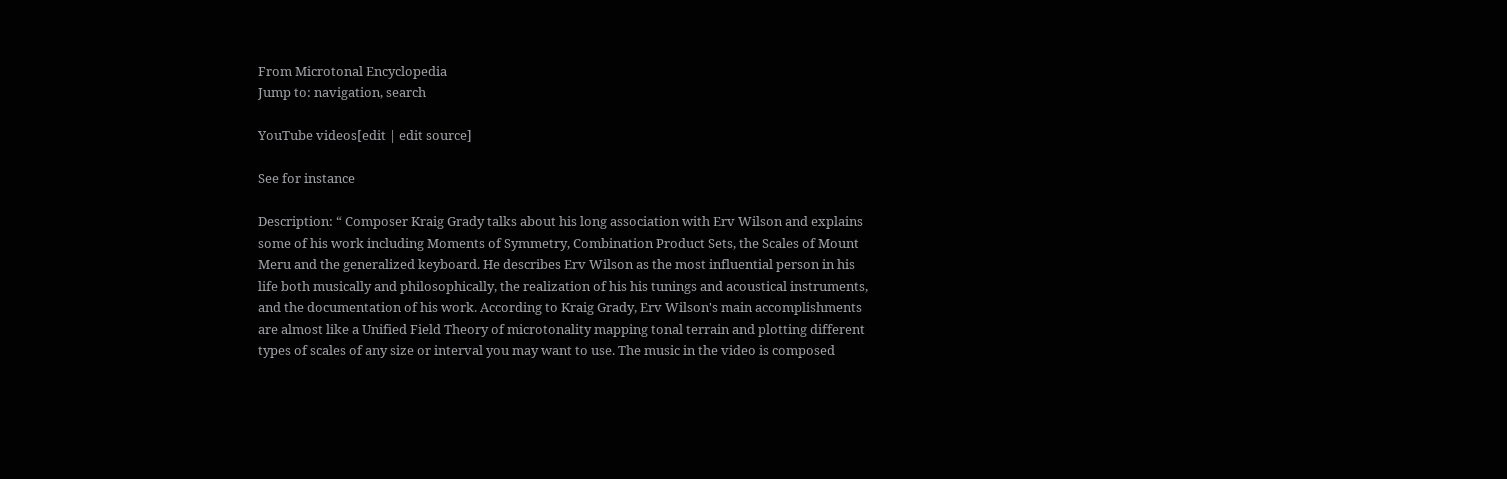From Microtonal Encyclopedia
Jump to: navigation, search

YouTube videos[edit | edit source]

See for instance

Description: “ Composer Kraig Grady talks about his long association with Erv Wilson and explains some of his work including Moments of Symmetry, Combination Product Sets, the Scales of Mount Meru and the generalized keyboard. He describes Erv Wilson as the most influential person in his life both musically and philosophically, the realization of his his tunings and acoustical instruments, and the documentation of his work. According to Kraig Grady, Erv Wilson's main accomplishments are almost like a Unified Field Theory of microtonality mapping tonal terrain and plotting different types of scales of any size or interval you may want to use. The music in the video is composed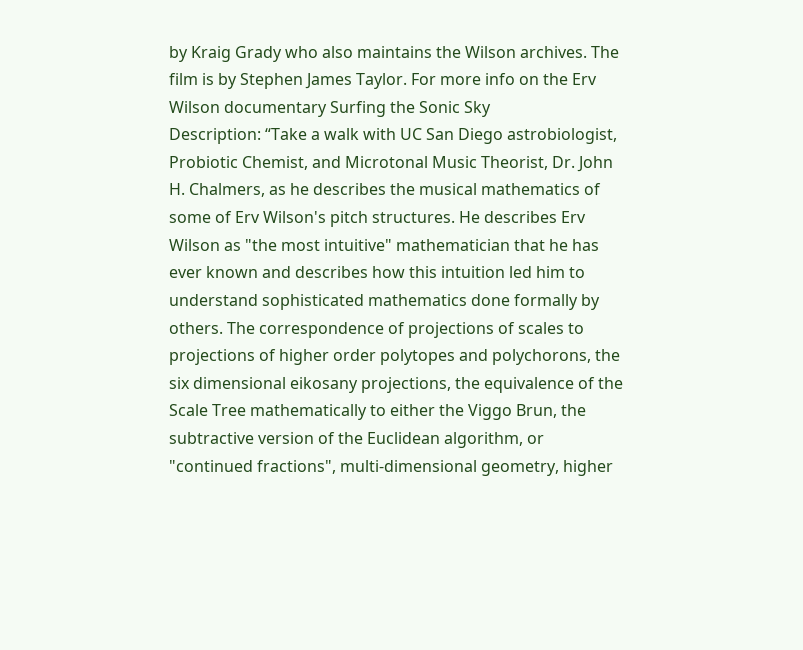by Kraig Grady who also maintains the Wilson archives. The film is by Stephen James Taylor. For more info on the Erv Wilson documentary Surfing the Sonic Sky
Description: “Take a walk with UC San Diego astrobiologist, Probiotic Chemist, and Microtonal Music Theorist, Dr. John H. Chalmers, as he describes the musical mathematics of some of Erv Wilson's pitch structures. He describes Erv Wilson as "the most intuitive" mathematician that he has ever known and describes how this intuition led him to understand sophisticated mathematics done formally by others. The correspondence of projections of scales to projections of higher order polytopes and polychorons, the six dimensional eikosany projections, the equivalence of the Scale Tree mathematically to either the Viggo Brun, the subtractive version of the Euclidean algorithm, or "continued fractions", multi-dimensional geometry, higher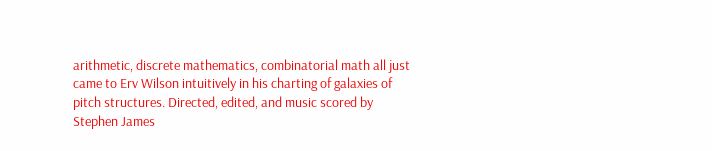arithmetic, discrete mathematics, combinatorial math all just came to Erv Wilson intuitively in his charting of galaxies of pitch structures. Directed, edited, and music scored by Stephen James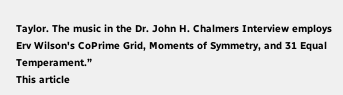Taylor. The music in the Dr. John H. Chalmers Interview employs Erv Wilson's CoPrime Grid, Moments of Symmetry, and 31 Equal Temperament.”
This article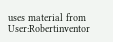uses material from User:Robertinventor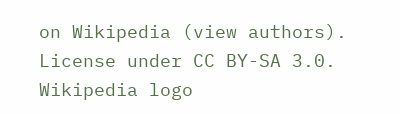on Wikipedia (view authors). License under CC BY-SA 3.0. Wikipedia logo